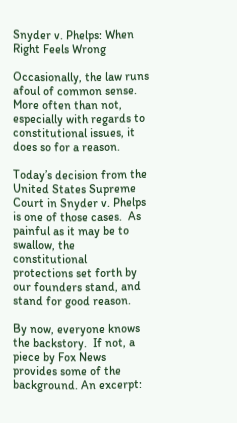Snyder v. Phelps: When Right Feels Wrong

Occasionally, the law runs afoul of common sense.  More often than not, especially with regards to constitutional issues, it does so for a reason.

Today’s decision from the United States Supreme Court in Snyder v. Phelps is one of those cases.  As painful as it may be to swallow, the constitutional protections set forth by our founders stand, and stand for good reason.

By now, everyone knows the backstory.  If not, a piece by Fox News provides some of the background. An excerpt: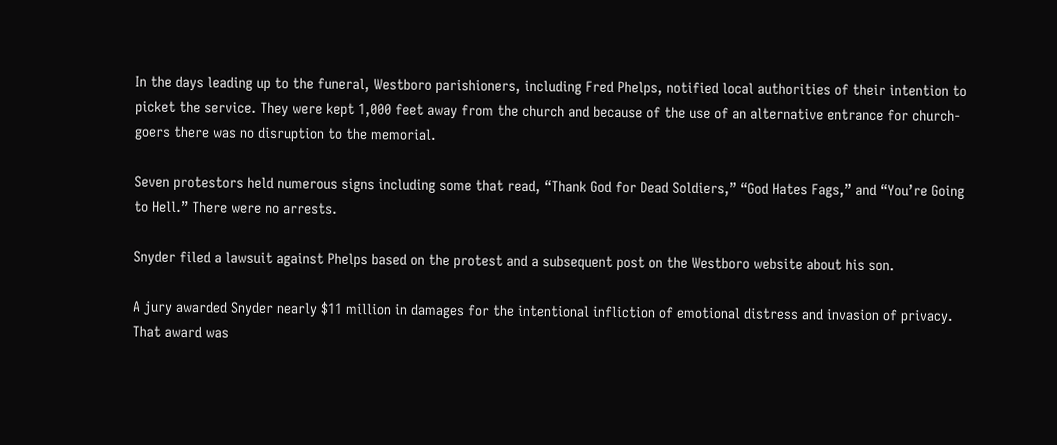In the days leading up to the funeral, Westboro parishioners, including Fred Phelps, notified local authorities of their intention to picket the service. They were kept 1,000 feet away from the church and because of the use of an alternative entrance for church-goers there was no disruption to the memorial.

Seven protestors held numerous signs including some that read, “Thank God for Dead Soldiers,” “God Hates Fags,” and “You’re Going to Hell.” There were no arrests.

Snyder filed a lawsuit against Phelps based on the protest and a subsequent post on the Westboro website about his son.

A jury awarded Snyder nearly $11 million in damages for the intentional infliction of emotional distress and invasion of privacy. That award was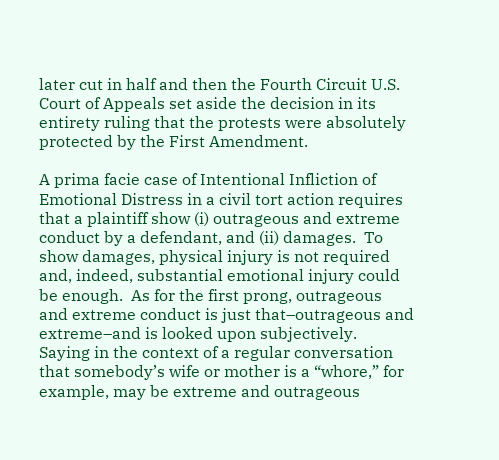later cut in half and then the Fourth Circuit U.S. Court of Appeals set aside the decision in its entirety ruling that the protests were absolutely protected by the First Amendment.

A prima facie case of Intentional Infliction of Emotional Distress in a civil tort action requires that a plaintiff show (i) outrageous and extreme conduct by a defendant, and (ii) damages.  To show damages, physical injury is not required and, indeed, substantial emotional injury could be enough.  As for the first prong, outrageous and extreme conduct is just that–outrageous and extreme–and is looked upon subjectively.  Saying in the context of a regular conversation that somebody’s wife or mother is a “whore,” for example, may be extreme and outrageous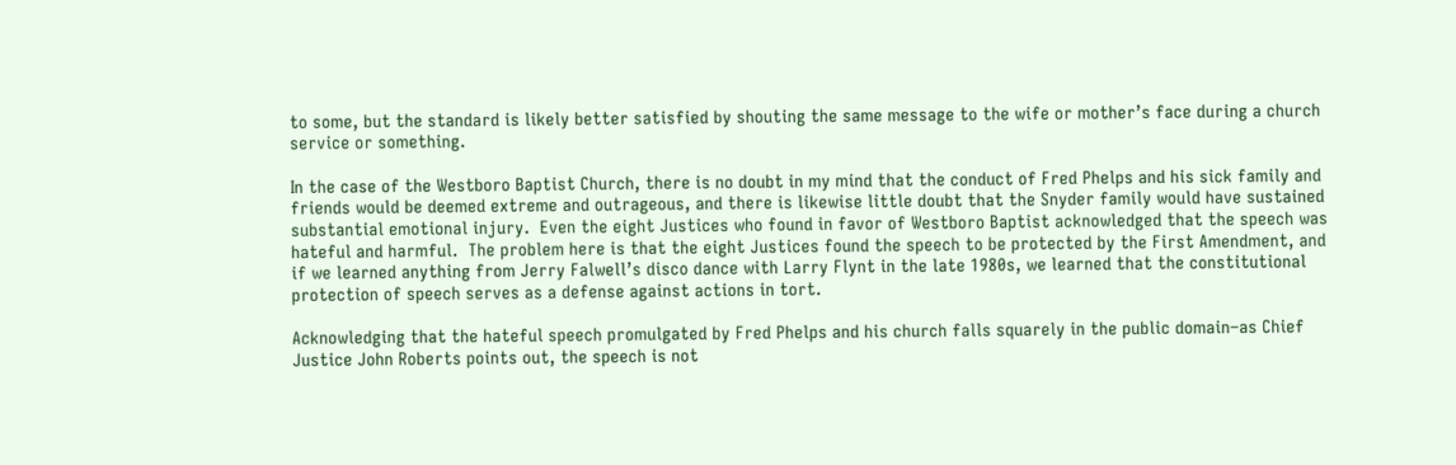to some, but the standard is likely better satisfied by shouting the same message to the wife or mother’s face during a church service or something.

In the case of the Westboro Baptist Church, there is no doubt in my mind that the conduct of Fred Phelps and his sick family and friends would be deemed extreme and outrageous, and there is likewise little doubt that the Snyder family would have sustained substantial emotional injury.  Even the eight Justices who found in favor of Westboro Baptist acknowledged that the speech was hateful and harmful.  The problem here is that the eight Justices found the speech to be protected by the First Amendment, and if we learned anything from Jerry Falwell’s disco dance with Larry Flynt in the late 1980s, we learned that the constitutional protection of speech serves as a defense against actions in tort.

Acknowledging that the hateful speech promulgated by Fred Phelps and his church falls squarely in the public domain–as Chief Justice John Roberts points out, the speech is not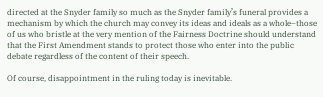directed at the Snyder family so much as the Snyder family’s funeral provides a mechanism by which the church may convey its ideas and ideals as a whole–those of us who bristle at the very mention of the Fairness Doctrine should understand that the First Amendment stands to protect those who enter into the public debate regardless of the content of their speech.

Of course, disappointment in the ruling today is inevitable.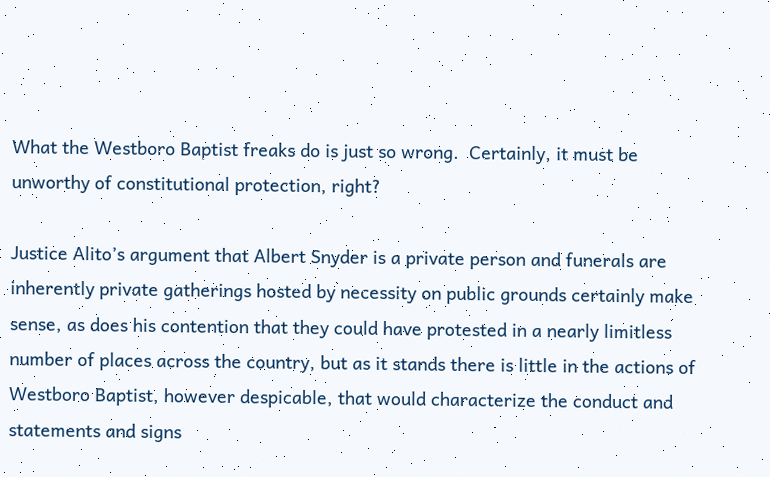What the Westboro Baptist freaks do is just so wrong.  Certainly, it must be unworthy of constitutional protection, right?

Justice Alito’s argument that Albert Snyder is a private person and funerals are inherently private gatherings hosted by necessity on public grounds certainly make sense, as does his contention that they could have protested in a nearly limitless number of places across the country, but as it stands there is little in the actions of Westboro Baptist, however despicable, that would characterize the conduct and statements and signs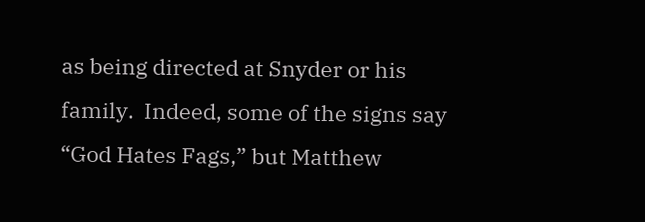as being directed at Snyder or his family.  Indeed, some of the signs say “God Hates Fags,” but Matthew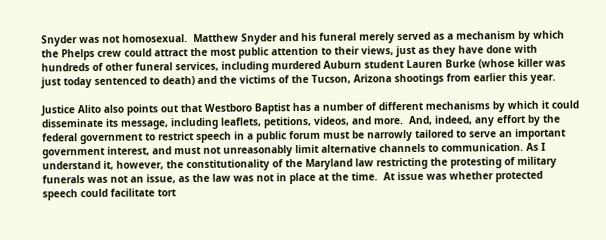Snyder was not homosexual.  Matthew Snyder and his funeral merely served as a mechanism by which the Phelps crew could attract the most public attention to their views, just as they have done with hundreds of other funeral services, including murdered Auburn student Lauren Burke (whose killer was just today sentenced to death) and the victims of the Tucson, Arizona shootings from earlier this year.

Justice Alito also points out that Westboro Baptist has a number of different mechanisms by which it could disseminate its message, including leaflets, petitions, videos, and more.  And, indeed, any effort by the federal government to restrict speech in a public forum must be narrowly tailored to serve an important government interest, and must not unreasonably limit alternative channels to communication. As I understand it, however, the constitutionality of the Maryland law restricting the protesting of military funerals was not an issue, as the law was not in place at the time.  At issue was whether protected speech could facilitate tort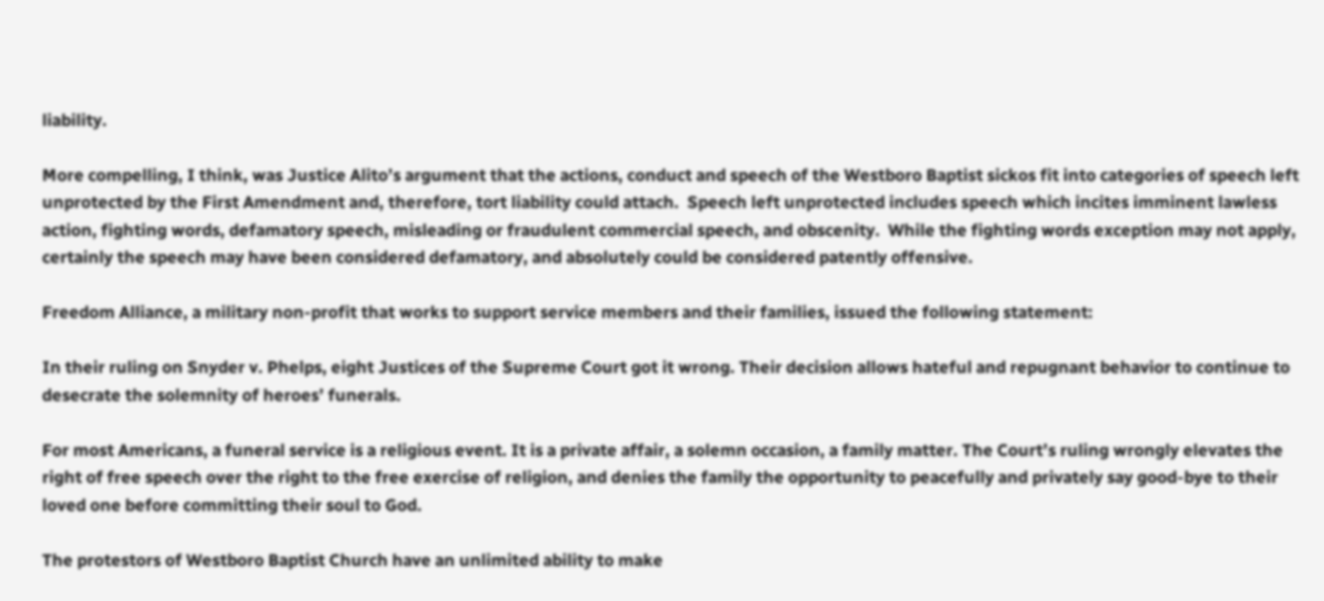liability.

More compelling, I think, was Justice Alito’s argument that the actions, conduct and speech of the Westboro Baptist sickos fit into categories of speech left unprotected by the First Amendment and, therefore, tort liability could attach.  Speech left unprotected includes speech which incites imminent lawless action, fighting words, defamatory speech, misleading or fraudulent commercial speech, and obscenity.  While the fighting words exception may not apply, certainly the speech may have been considered defamatory, and absolutely could be considered patently offensive.

Freedom Alliance, a military non-profit that works to support service members and their families, issued the following statement:

In their ruling on Snyder v. Phelps, eight Justices of the Supreme Court got it wrong. Their decision allows hateful and repugnant behavior to continue to desecrate the solemnity of heroes’ funerals.

For most Americans, a funeral service is a religious event. It is a private affair, a solemn occasion, a family matter. The Court’s ruling wrongly elevates the right of free speech over the right to the free exercise of religion, and denies the family the opportunity to peacefully and privately say good-bye to their loved one before committing their soul to God.

The protestors of Westboro Baptist Church have an unlimited ability to make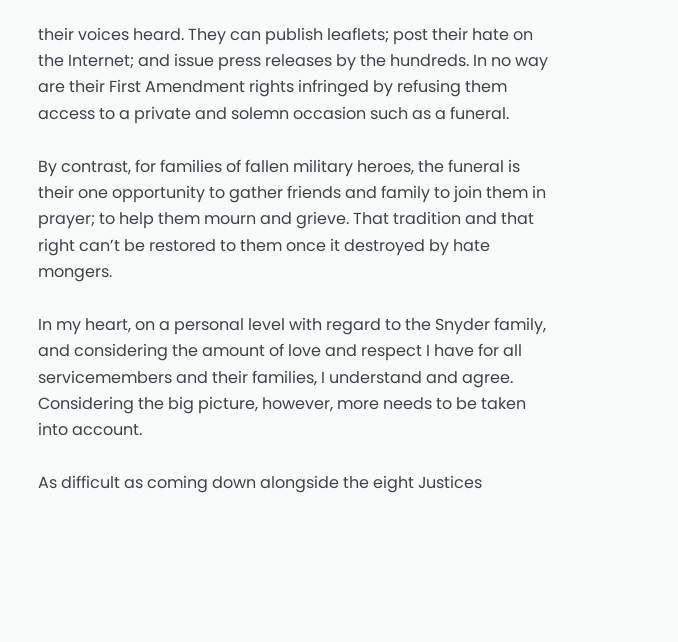their voices heard. They can publish leaflets; post their hate on the Internet; and issue press releases by the hundreds. In no way are their First Amendment rights infringed by refusing them access to a private and solemn occasion such as a funeral.

By contrast, for families of fallen military heroes, the funeral is their one opportunity to gather friends and family to join them in prayer; to help them mourn and grieve. That tradition and that right can’t be restored to them once it destroyed by hate mongers.

In my heart, on a personal level with regard to the Snyder family, and considering the amount of love and respect I have for all servicemembers and their families, I understand and agree.  Considering the big picture, however, more needs to be taken into account.

As difficult as coming down alongside the eight Justices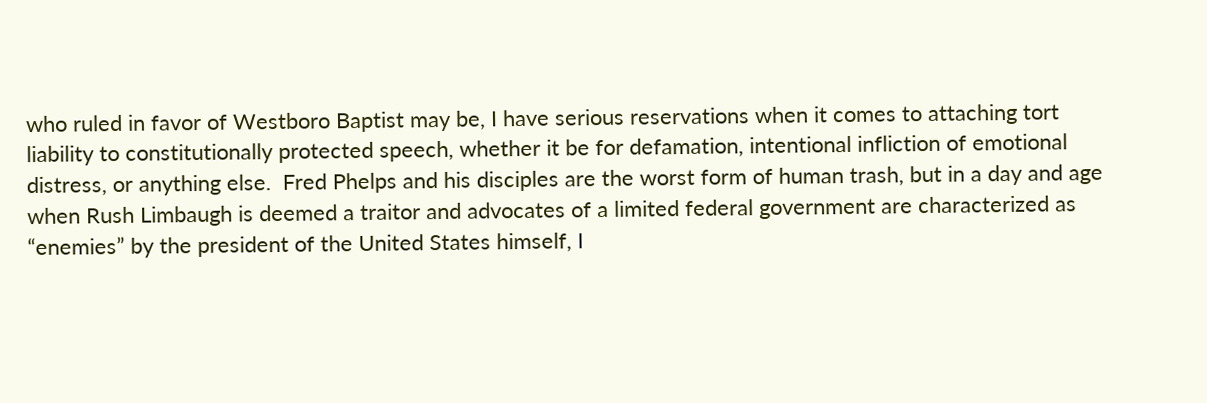who ruled in favor of Westboro Baptist may be, I have serious reservations when it comes to attaching tort liability to constitutionally protected speech, whether it be for defamation, intentional infliction of emotional distress, or anything else.  Fred Phelps and his disciples are the worst form of human trash, but in a day and age when Rush Limbaugh is deemed a traitor and advocates of a limited federal government are characterized as “enemies” by the president of the United States himself, I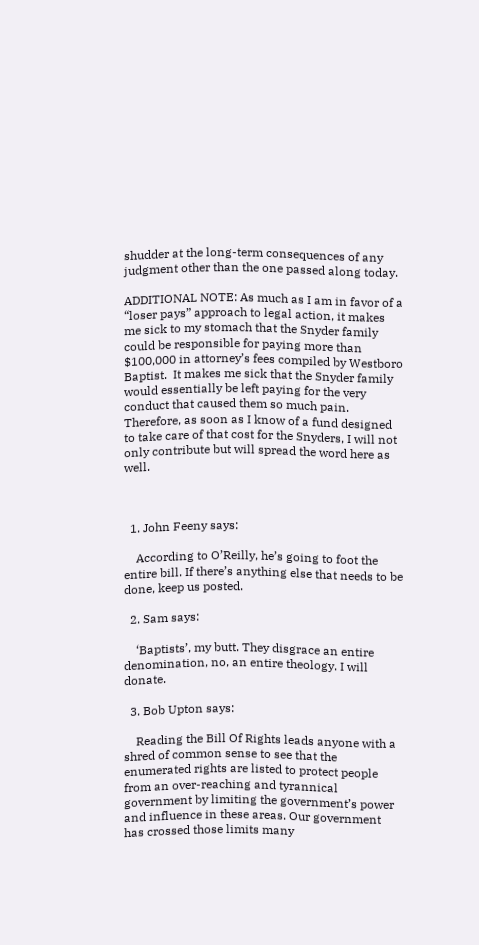shudder at the long-term consequences of any judgment other than the one passed along today.

ADDITIONAL NOTE: As much as I am in favor of a “loser pays” approach to legal action, it makes me sick to my stomach that the Snyder family could be responsible for paying more than $100,000 in attorney’s fees compiled by Westboro Baptist.  It makes me sick that the Snyder family would essentially be left paying for the very conduct that caused them so much pain.  Therefore, as soon as I know of a fund designed to take care of that cost for the Snyders, I will not only contribute but will spread the word here as well.



  1. John Feeny says:

    According to O’Reilly, he’s going to foot the entire bill. If there’s anything else that needs to be done, keep us posted.

  2. Sam says:

    ‘Baptists’, my butt. They disgrace an entire denomination, no, an entire theology. I will donate.

  3. Bob Upton says:

    Reading the Bill Of Rights leads anyone with a shred of common sense to see that the enumerated rights are listed to protect people from an over-reaching and tyrannical government by limiting the government’s power and influence in these areas. Our government has crossed those limits many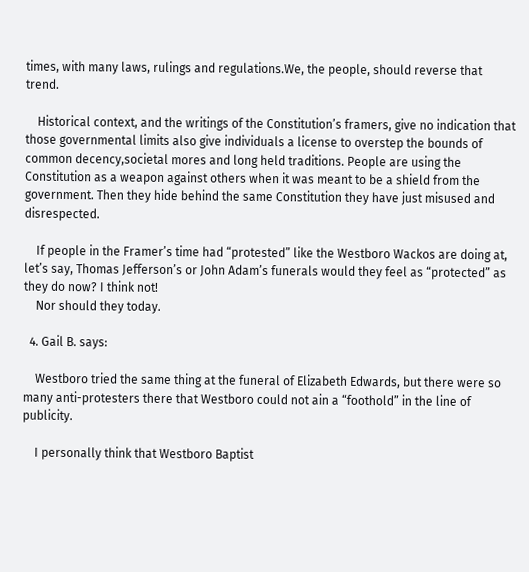times, with many laws, rulings and regulations.We, the people, should reverse that trend.

    Historical context, and the writings of the Constitution’s framers, give no indication that those governmental limits also give individuals a license to overstep the bounds of common decency,societal mores and long held traditions. People are using the Constitution as a weapon against others when it was meant to be a shield from the government. Then they hide behind the same Constitution they have just misused and disrespected.

    If people in the Framer’s time had “protested” like the Westboro Wackos are doing at, let’s say, Thomas Jefferson’s or John Adam’s funerals would they feel as “protected” as they do now? I think not!
    Nor should they today.

  4. Gail B. says:

    Westboro tried the same thing at the funeral of Elizabeth Edwards, but there were so many anti-protesters there that Westboro could not ain a “foothold” in the line of publicity.

    I personally think that Westboro Baptist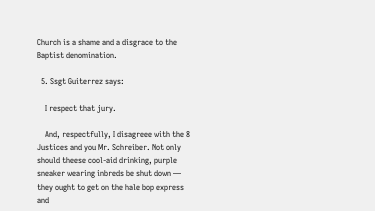Church is a shame and a disgrace to the Baptist denomination.

  5. Ssgt Guiterrez says:

    I respect that jury.

    And, respectfully, I disagreee with the 8 Justices and you Mr. Schreiber. Not only should theese cool-aid drinking, purple sneaker wearing inbreds be shut down — they ought to get on the hale bop express and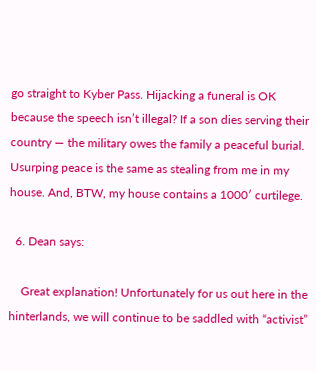go straight to Kyber Pass. Hijacking a funeral is OK because the speech isn’t illegal? If a son dies serving their country — the military owes the family a peaceful burial. Usurping peace is the same as stealing from me in my house. And, BTW, my house contains a 1000′ curtilege.

  6. Dean says:

    Great explanation! Unfortunately for us out here in the hinterlands, we will continue to be saddled with “activist”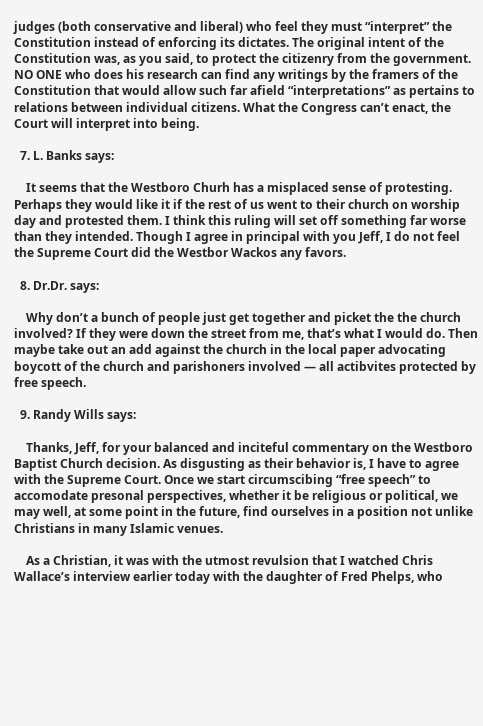judges (both conservative and liberal) who feel they must “interpret” the Constitution instead of enforcing its dictates. The original intent of the Constitution was, as you said, to protect the citizenry from the government. NO ONE who does his research can find any writings by the framers of the Constitution that would allow such far afield “interpretations” as pertains to relations between individual citizens. What the Congress can’t enact, the Court will interpret into being.

  7. L. Banks says:

    It seems that the Westboro Churh has a misplaced sense of protesting. Perhaps they would like it if the rest of us went to their church on worship day and protested them. I think this ruling will set off something far worse than they intended. Though I agree in principal with you Jeff, I do not feel the Supreme Court did the Westbor Wackos any favors.

  8. Dr.Dr. says:

    Why don’t a bunch of people just get together and picket the the church involved? If they were down the street from me, that’s what I would do. Then maybe take out an add against the church in the local paper advocating boycott of the church and parishoners involved — all actibvites protected by free speech.

  9. Randy Wills says:

    Thanks, Jeff, for your balanced and inciteful commentary on the Westboro Baptist Church decision. As disgusting as their behavior is, I have to agree with the Supreme Court. Once we start circumscibing “free speech” to accomodate presonal perspectives, whether it be religious or political, we may well, at some point in the future, find ourselves in a position not unlike Christians in many Islamic venues.

    As a Christian, it was with the utmost revulsion that I watched Chris Wallace’s interview earlier today with the daughter of Fred Phelps, who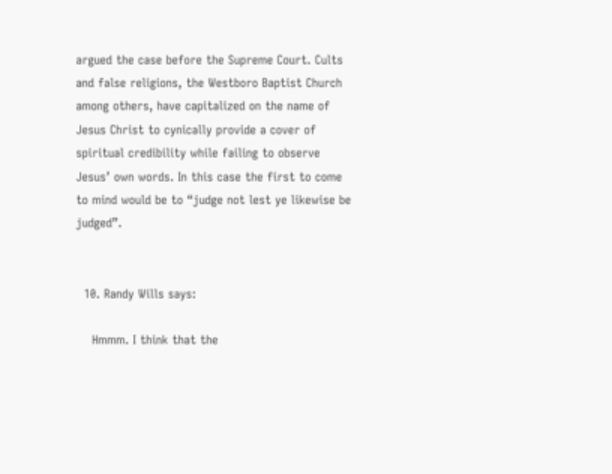argued the case before the Supreme Court. Cults and false religions, the Westboro Baptist Church among others, have capitalized on the name of Jesus Christ to cynically provide a cover of spiritual credibility while failing to observe Jesus’ own words. In this case the first to come to mind would be to “judge not lest ye likewise be judged”.


  10. Randy Wills says:

    Hmmm. I think that the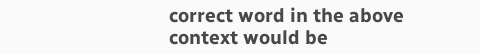correct word in the above context would be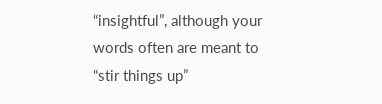“insightful”, although your words often are meant to “stir things up”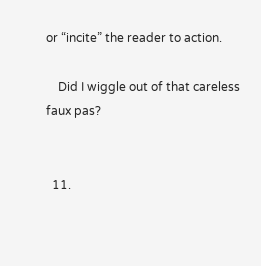or “incite” the reader to action.

    Did I wiggle out of that careless faux pas?


  11.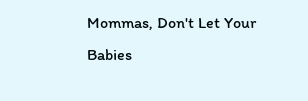Mommas, Don't Let Your Babies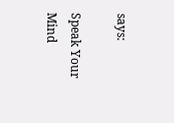says:

Speak Your Mind